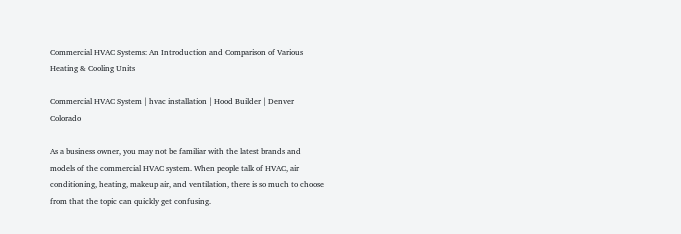Commercial HVAC Systems: An Introduction and Comparison of Various Heating & Cooling Units

Commercial HVAC System | hvac installation | Hood Builder | Denver Colorado

As a business owner, you may not be familiar with the latest brands and models of the commercial HVAC system. When people talk of HVAC, air conditioning, heating, makeup air, and ventilation, there is so much to choose from that the topic can quickly get confusing.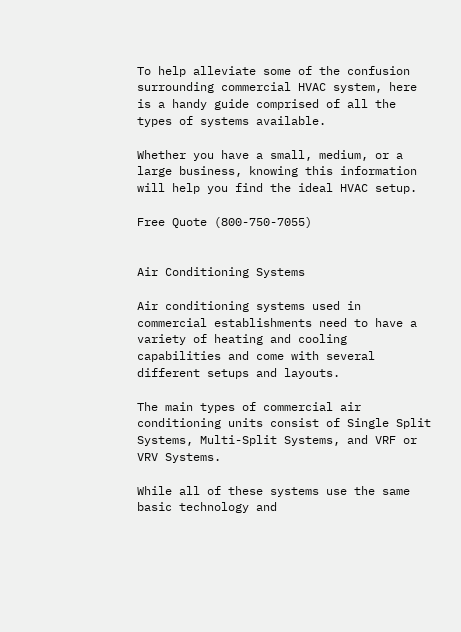To help alleviate some of the confusion surrounding commercial HVAC system, here is a handy guide comprised of all the types of systems available.

Whether you have a small, medium, or a large business, knowing this information will help you find the ideal HVAC setup.

Free Quote (800-750-7055)


Air Conditioning Systems

Air conditioning systems used in commercial establishments need to have a variety of heating and cooling capabilities and come with several different setups and layouts.

The main types of commercial air conditioning units consist of Single Split Systems, Multi-Split Systems, and VRF or VRV Systems.

While all of these systems use the same basic technology and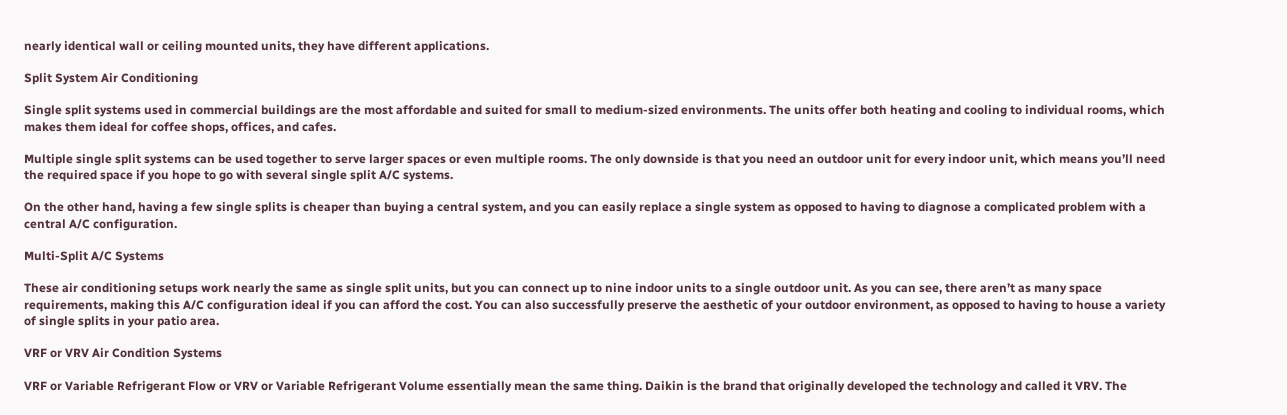nearly identical wall or ceiling mounted units, they have different applications.

Split System Air Conditioning

Single split systems used in commercial buildings are the most affordable and suited for small to medium-sized environments. The units offer both heating and cooling to individual rooms, which makes them ideal for coffee shops, offices, and cafes.

Multiple single split systems can be used together to serve larger spaces or even multiple rooms. The only downside is that you need an outdoor unit for every indoor unit, which means you’ll need the required space if you hope to go with several single split A/C systems.

On the other hand, having a few single splits is cheaper than buying a central system, and you can easily replace a single system as opposed to having to diagnose a complicated problem with a central A/C configuration.

Multi-Split A/C Systems

These air conditioning setups work nearly the same as single split units, but you can connect up to nine indoor units to a single outdoor unit. As you can see, there aren’t as many space requirements, making this A/C configuration ideal if you can afford the cost. You can also successfully preserve the aesthetic of your outdoor environment, as opposed to having to house a variety of single splits in your patio area.

VRF or VRV Air Condition Systems

VRF or Variable Refrigerant Flow or VRV or Variable Refrigerant Volume essentially mean the same thing. Daikin is the brand that originally developed the technology and called it VRV. The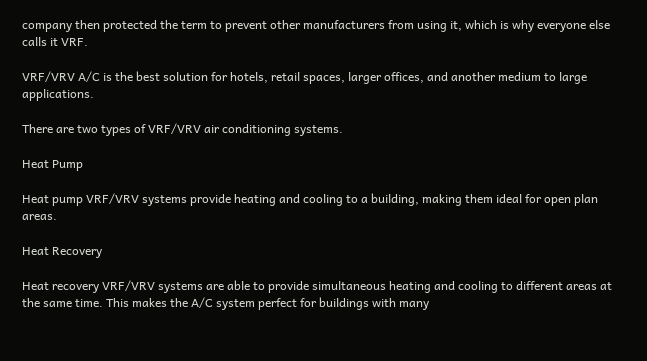company then protected the term to prevent other manufacturers from using it, which is why everyone else calls it VRF.

VRF/VRV A/C is the best solution for hotels, retail spaces, larger offices, and another medium to large applications.

There are two types of VRF/VRV air conditioning systems.

Heat Pump

Heat pump VRF/VRV systems provide heating and cooling to a building, making them ideal for open plan areas.

Heat Recovery

Heat recovery VRF/VRV systems are able to provide simultaneous heating and cooling to different areas at the same time. This makes the A/C system perfect for buildings with many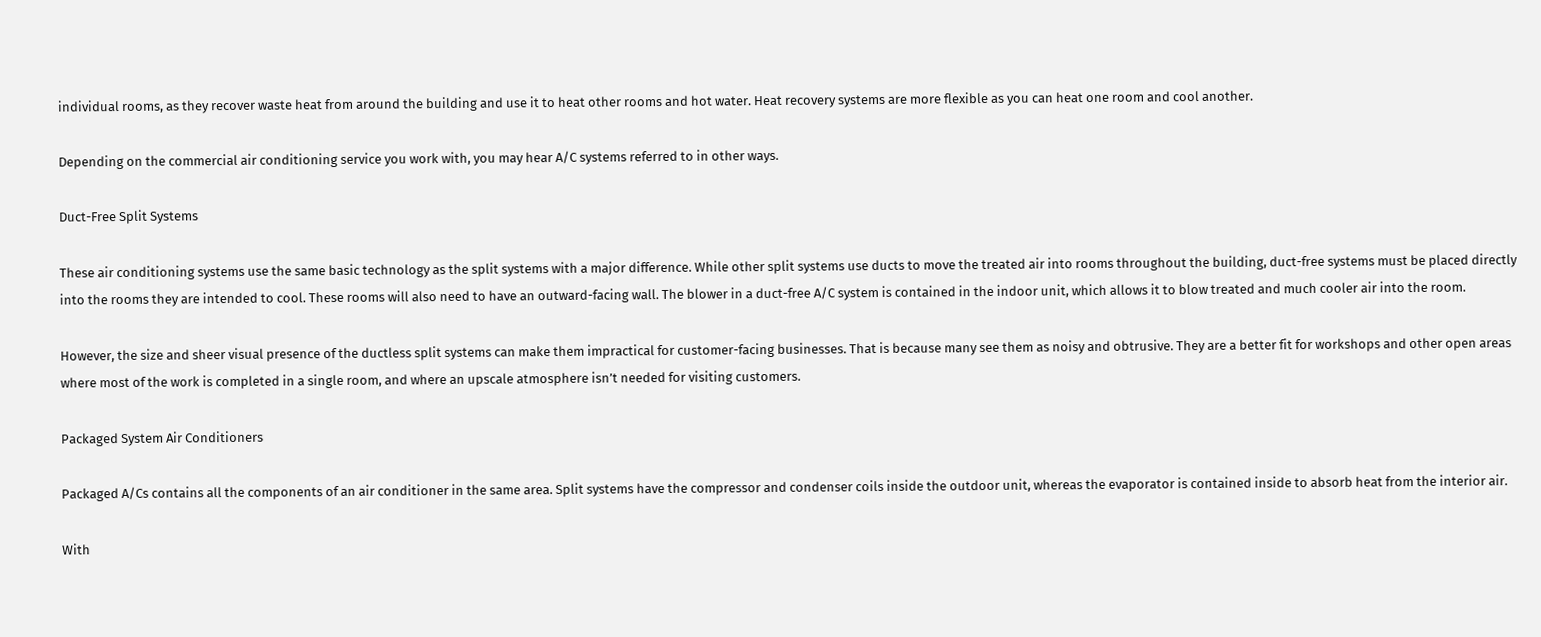individual rooms, as they recover waste heat from around the building and use it to heat other rooms and hot water. Heat recovery systems are more flexible as you can heat one room and cool another.

Depending on the commercial air conditioning service you work with, you may hear A/C systems referred to in other ways.

Duct-Free Split Systems

These air conditioning systems use the same basic technology as the split systems with a major difference. While other split systems use ducts to move the treated air into rooms throughout the building, duct-free systems must be placed directly into the rooms they are intended to cool. These rooms will also need to have an outward-facing wall. The blower in a duct-free A/C system is contained in the indoor unit, which allows it to blow treated and much cooler air into the room.

However, the size and sheer visual presence of the ductless split systems can make them impractical for customer-facing businesses. That is because many see them as noisy and obtrusive. They are a better fit for workshops and other open areas where most of the work is completed in a single room, and where an upscale atmosphere isn’t needed for visiting customers.

Packaged System Air Conditioners

Packaged A/Cs contains all the components of an air conditioner in the same area. Split systems have the compressor and condenser coils inside the outdoor unit, whereas the evaporator is contained inside to absorb heat from the interior air.

With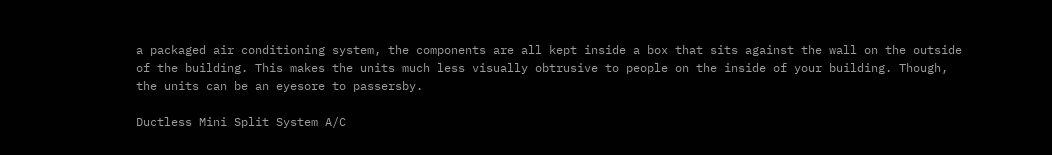a packaged air conditioning system, the components are all kept inside a box that sits against the wall on the outside of the building. This makes the units much less visually obtrusive to people on the inside of your building. Though, the units can be an eyesore to passersby.

Ductless Mini Split System A/C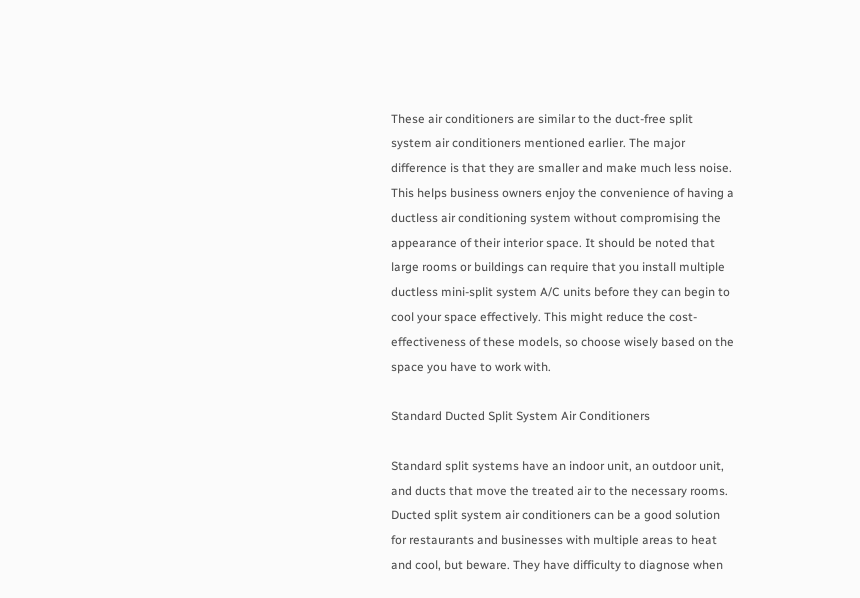These air conditioners are similar to the duct-free split system air conditioners mentioned earlier. The major difference is that they are smaller and make much less noise. This helps business owners enjoy the convenience of having a ductless air conditioning system without compromising the appearance of their interior space. It should be noted that large rooms or buildings can require that you install multiple ductless mini-split system A/C units before they can begin to cool your space effectively. This might reduce the cost-effectiveness of these models, so choose wisely based on the space you have to work with.

Standard Ducted Split System Air Conditioners

Standard split systems have an indoor unit, an outdoor unit, and ducts that move the treated air to the necessary rooms. Ducted split system air conditioners can be a good solution for restaurants and businesses with multiple areas to heat and cool, but beware. They have difficulty to diagnose when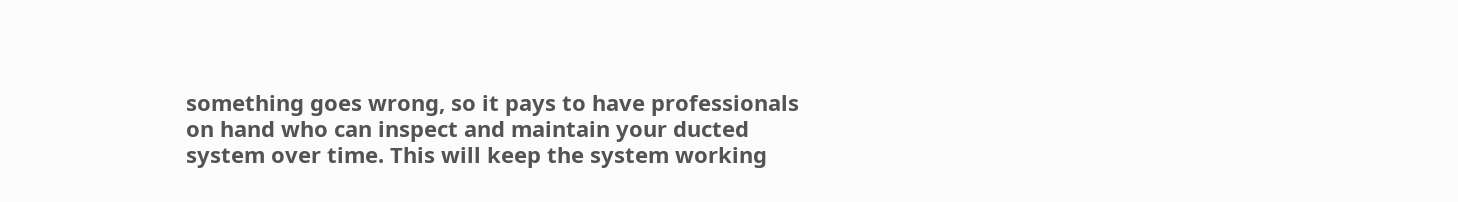something goes wrong, so it pays to have professionals on hand who can inspect and maintain your ducted system over time. This will keep the system working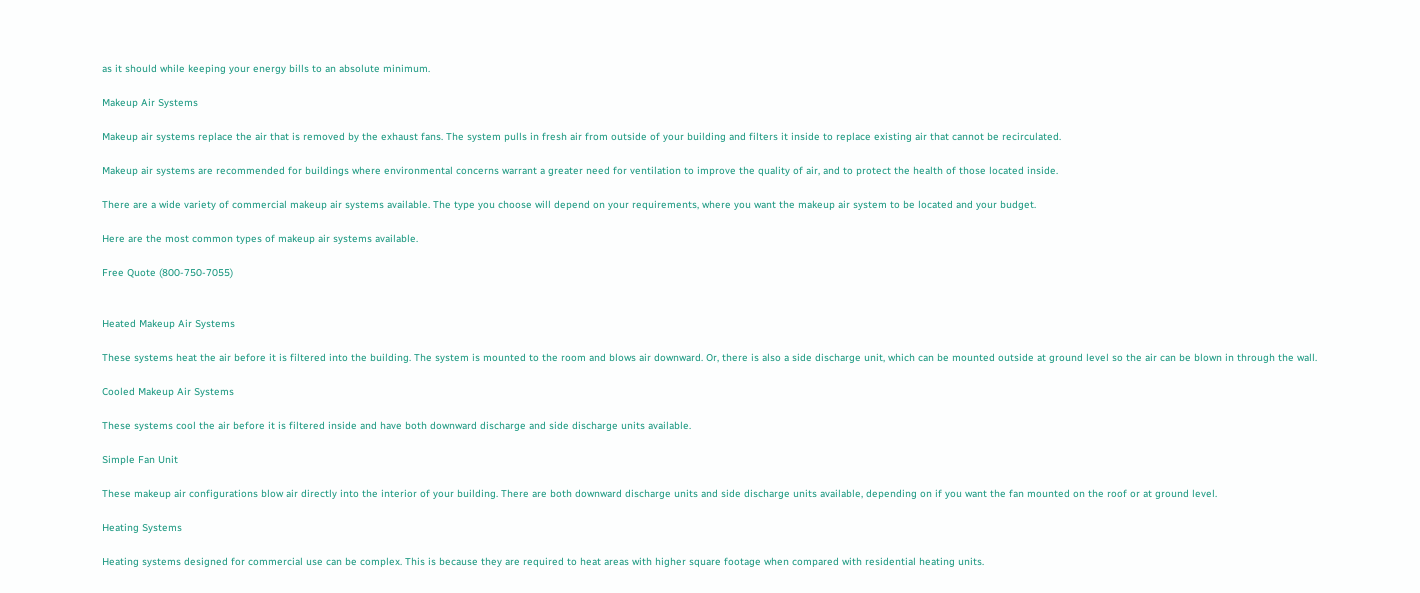as it should while keeping your energy bills to an absolute minimum.

Makeup Air Systems

Makeup air systems replace the air that is removed by the exhaust fans. The system pulls in fresh air from outside of your building and filters it inside to replace existing air that cannot be recirculated.

Makeup air systems are recommended for buildings where environmental concerns warrant a greater need for ventilation to improve the quality of air, and to protect the health of those located inside.

There are a wide variety of commercial makeup air systems available. The type you choose will depend on your requirements, where you want the makeup air system to be located and your budget.

Here are the most common types of makeup air systems available.

Free Quote (800-750-7055)


Heated Makeup Air Systems

These systems heat the air before it is filtered into the building. The system is mounted to the room and blows air downward. Or, there is also a side discharge unit, which can be mounted outside at ground level so the air can be blown in through the wall.

Cooled Makeup Air Systems

These systems cool the air before it is filtered inside and have both downward discharge and side discharge units available.

Simple Fan Unit

These makeup air configurations blow air directly into the interior of your building. There are both downward discharge units and side discharge units available, depending on if you want the fan mounted on the roof or at ground level.

Heating Systems

Heating systems designed for commercial use can be complex. This is because they are required to heat areas with higher square footage when compared with residential heating units.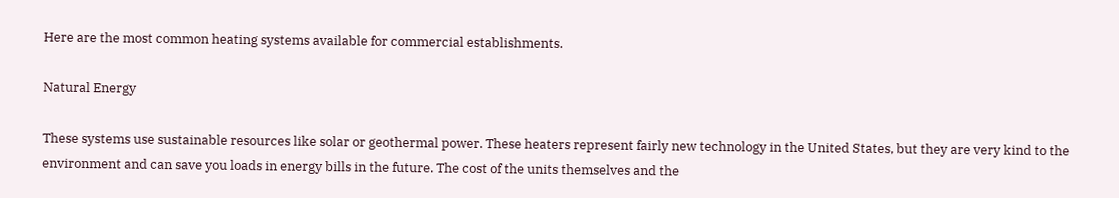Here are the most common heating systems available for commercial establishments.

Natural Energy

These systems use sustainable resources like solar or geothermal power. These heaters represent fairly new technology in the United States, but they are very kind to the environment and can save you loads in energy bills in the future. The cost of the units themselves and the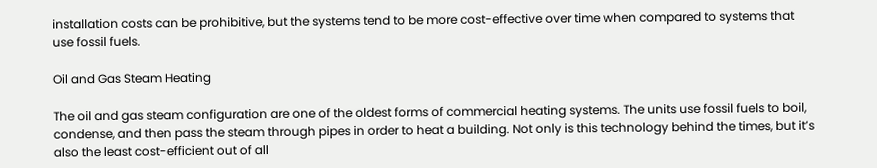installation costs can be prohibitive, but the systems tend to be more cost-effective over time when compared to systems that use fossil fuels.

Oil and Gas Steam Heating

The oil and gas steam configuration are one of the oldest forms of commercial heating systems. The units use fossil fuels to boil, condense, and then pass the steam through pipes in order to heat a building. Not only is this technology behind the times, but it’s also the least cost-efficient out of all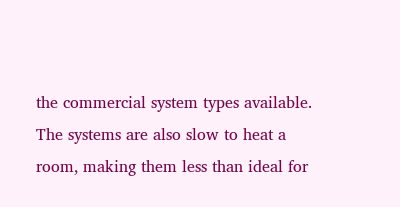the commercial system types available. The systems are also slow to heat a room, making them less than ideal for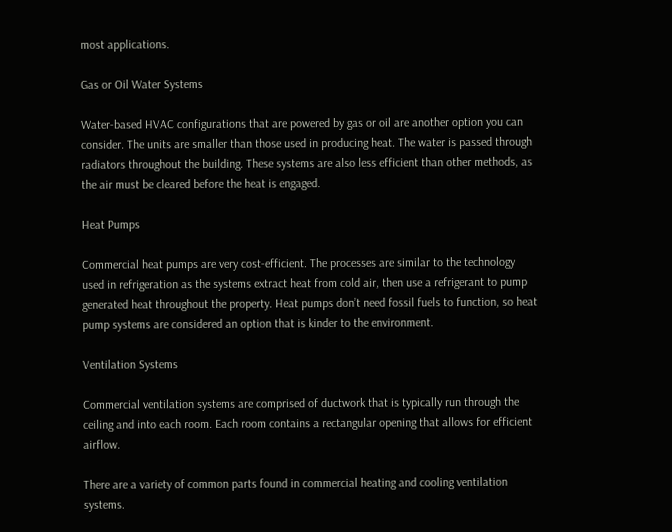most applications.

Gas or Oil Water Systems

Water-based HVAC configurations that are powered by gas or oil are another option you can consider. The units are smaller than those used in producing heat. The water is passed through radiators throughout the building. These systems are also less efficient than other methods, as the air must be cleared before the heat is engaged.

Heat Pumps

Commercial heat pumps are very cost-efficient. The processes are similar to the technology used in refrigeration as the systems extract heat from cold air, then use a refrigerant to pump generated heat throughout the property. Heat pumps don’t need fossil fuels to function, so heat pump systems are considered an option that is kinder to the environment.

Ventilation Systems

Commercial ventilation systems are comprised of ductwork that is typically run through the ceiling and into each room. Each room contains a rectangular opening that allows for efficient airflow.

There are a variety of common parts found in commercial heating and cooling ventilation systems.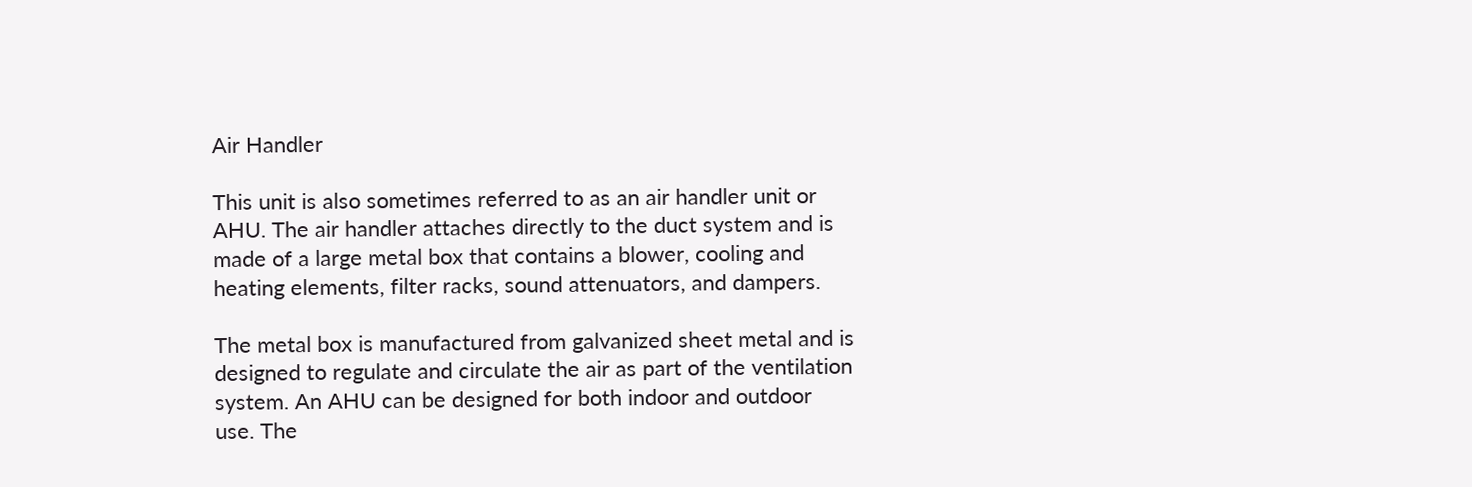Air Handler

This unit is also sometimes referred to as an air handler unit or AHU. The air handler attaches directly to the duct system and is made of a large metal box that contains a blower, cooling and heating elements, filter racks, sound attenuators, and dampers.

The metal box is manufactured from galvanized sheet metal and is designed to regulate and circulate the air as part of the ventilation system. An AHU can be designed for both indoor and outdoor use. The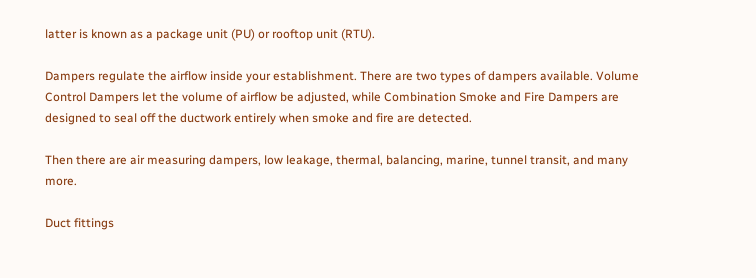latter is known as a package unit (PU) or rooftop unit (RTU).

Dampers regulate the airflow inside your establishment. There are two types of dampers available. Volume Control Dampers let the volume of airflow be adjusted, while Combination Smoke and Fire Dampers are designed to seal off the ductwork entirely when smoke and fire are detected.

Then there are air measuring dampers, low leakage, thermal, balancing, marine, tunnel transit, and many more.

Duct fittings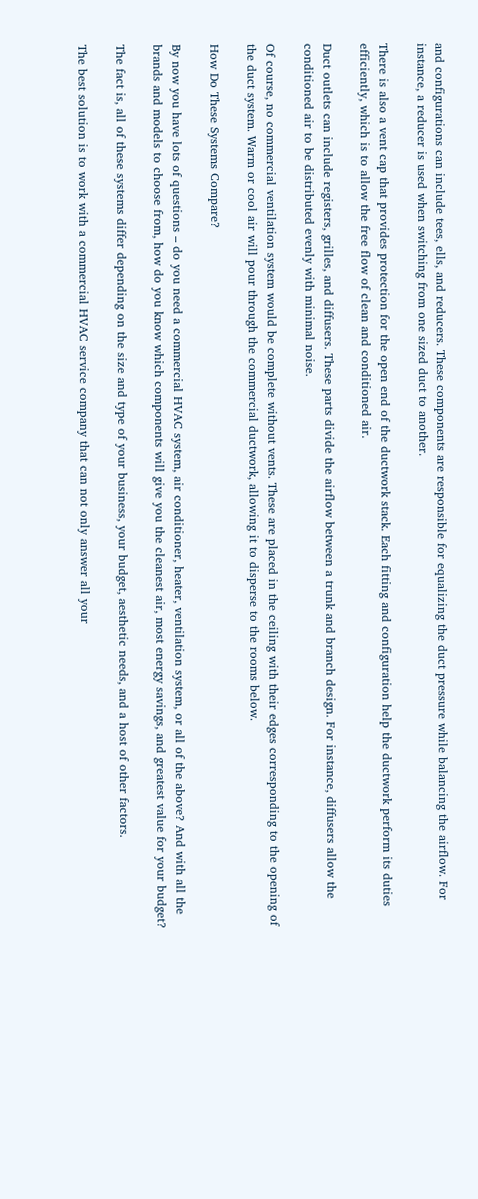and configurations can include tees, ells, and reducers. These components are responsible for equalizing the duct pressure while balancing the airflow. For instance, a reducer is used when switching from one sized duct to another.

There is also a vent cap that provides protection for the open end of the ductwork stack. Each fitting and configuration help the ductwork perform its duties efficiently, which is to allow the free flow of clean and conditioned air.

Duct outlets can include registers, grilles, and diffusers. These parts divide the airflow between a trunk and branch design. For instance, diffusers allow the conditioned air to be distributed evenly with minimal noise.

Of course, no commercial ventilation system would be complete without vents. These are placed in the ceiling with their edges corresponding to the opening of the duct system. Warm or cool air will pour through the commercial ductwork, allowing it to disperse to the rooms below.

How Do These Systems Compare?

By now you have lots of questions – do you need a commercial HVAC system, air conditioner, heater, ventilation system, or all of the above? And with all the brands and models to choose from, how do you know which components will give you the cleanest air, most energy savings, and greatest value for your budget?

The fact is, all of these systems differ depending on the size and type of your business, your budget, aesthetic needs, and a host of other factors.

The best solution is to work with a commercial HVAC service company that can not only answer all your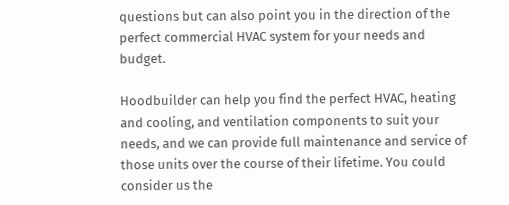questions but can also point you in the direction of the perfect commercial HVAC system for your needs and budget.

Hoodbuilder can help you find the perfect HVAC, heating and cooling, and ventilation components to suit your needs, and we can provide full maintenance and service of those units over the course of their lifetime. You could consider us the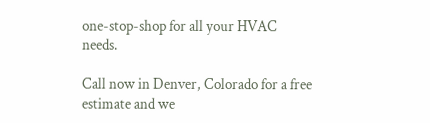one-stop-shop for all your HVAC needs.

Call now in Denver, Colorado for a free estimate and we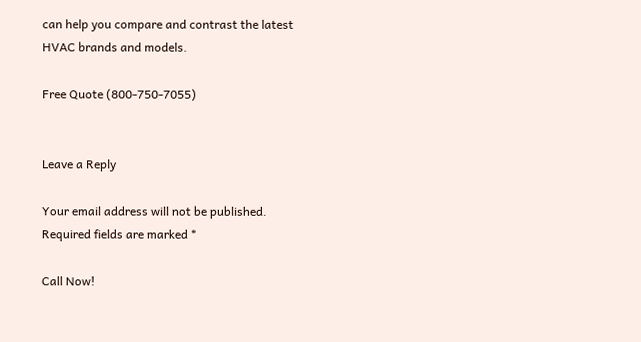can help you compare and contrast the latest HVAC brands and models.

Free Quote (800-750-7055)


Leave a Reply

Your email address will not be published. Required fields are marked *

Call Now!